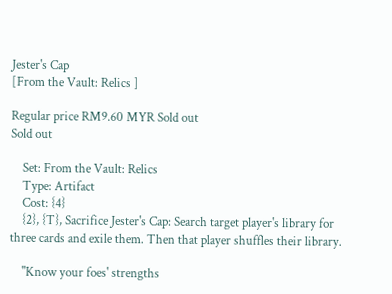Jester's Cap
[From the Vault: Relics ]

Regular price RM9.60 MYR Sold out
Sold out

    Set: From the Vault: Relics
    Type: Artifact
    Cost: {4}
    {2}, {T}, Sacrifice Jester's Cap: Search target player's library for three cards and exile them. Then that player shuffles their library.

    "Know your foes' strengths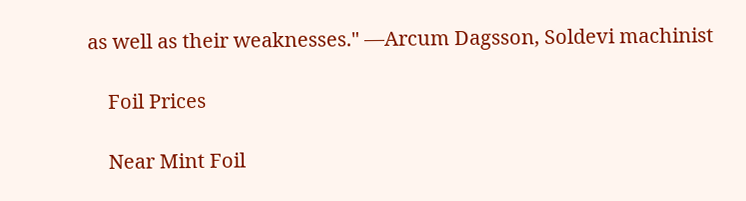as well as their weaknesses." —Arcum Dagsson, Soldevi machinist

    Foil Prices

    Near Mint Foil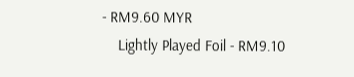- RM9.60 MYR
    Lightly Played Foil - RM9.10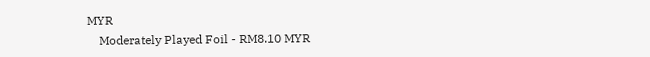MYR
    Moderately Played Foil - RM8.10 MYR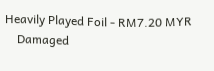Heavily Played Foil - RM7.20 MYR
    Damaged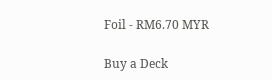Foil - RM6.70 MYR

Buy a Deck